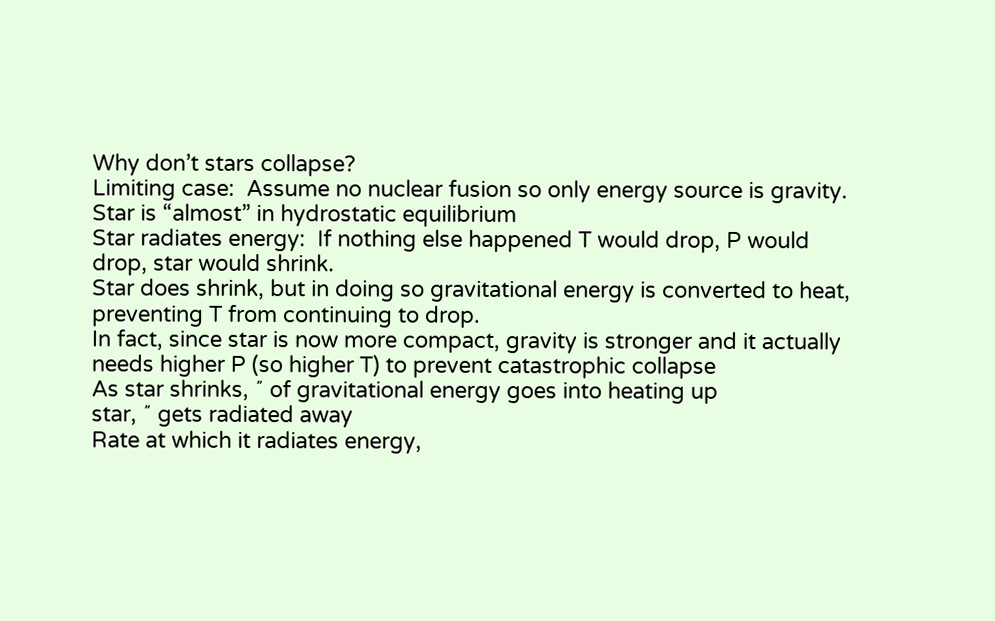Why don’t stars collapse?
Limiting case:  Assume no nuclear fusion so only energy source is gravity.
Star is “almost” in hydrostatic equilibrium
Star radiates energy:  If nothing else happened T would drop, P would
drop, star would shrink.
Star does shrink, but in doing so gravitational energy is converted to heat,
preventing T from continuing to drop.
In fact, since star is now more compact, gravity is stronger and it actually
needs higher P (so higher T) to prevent catastrophic collapse
As star shrinks, ˝ of gravitational energy goes into heating up
star, ˝ gets radiated away
Rate at which it radiates energy,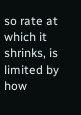so rate at which it shrinks, is
limited by how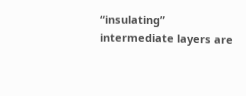“insulating” intermediate layers are